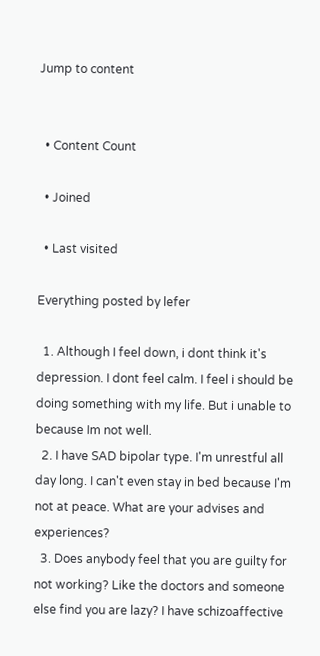Jump to content


  • Content Count

  • Joined

  • Last visited

Everything posted by lefer

  1. Although I feel down, i dont think it's depression. I dont feel calm. I feel i should be doing something with my life. But i unable to because Im not well.
  2. I have SAD bipolar type. I'm unrestful all day long. I can't even stay in bed because I'm not at peace. What are your advises and experiences?
  3. Does anybody feel that you are guilty for not working? Like the doctors and someone else find you are lazy? I have schizoaffective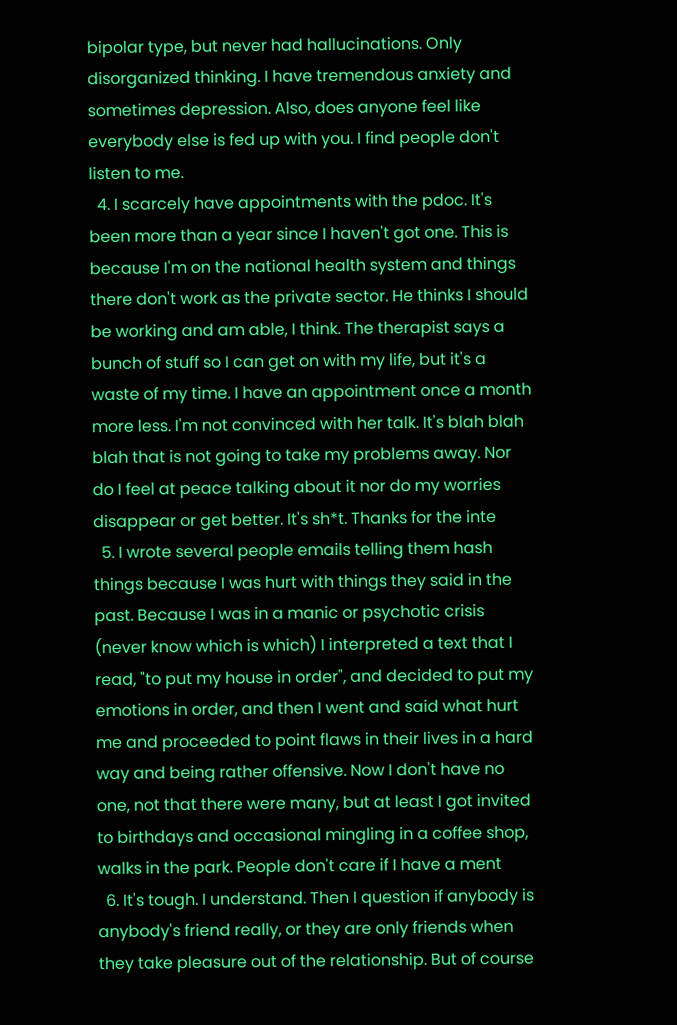bipolar type, but never had hallucinations. Only disorganized thinking. I have tremendous anxiety and sometimes depression. Also, does anyone feel like everybody else is fed up with you. I find people don't listen to me.
  4. I scarcely have appointments with the pdoc. It's been more than a year since I haven't got one. This is because I'm on the national health system and things there don't work as the private sector. He thinks I should be working and am able, I think. The therapist says a bunch of stuff so I can get on with my life, but it's a waste of my time. I have an appointment once a month more less. I'm not convinced with her talk. It's blah blah blah that is not going to take my problems away. Nor do I feel at peace talking about it nor do my worries disappear or get better. It's sh*t. Thanks for the inte
  5. I wrote several people emails telling them hash things because I was hurt with things they said in the past. Because I was in a manic or psychotic crisis (never know which is which) I interpreted a text that I read, "to put my house in order", and decided to put my emotions in order, and then I went and said what hurt me and proceeded to point flaws in their lives in a hard way and being rather offensive. Now I don't have no one, not that there were many, but at least I got invited to birthdays and occasional mingling in a coffee shop, walks in the park. People don't care if I have a ment
  6. It's tough. I understand. Then I question if anybody is anybody's friend really, or they are only friends when they take pleasure out of the relationship. But of course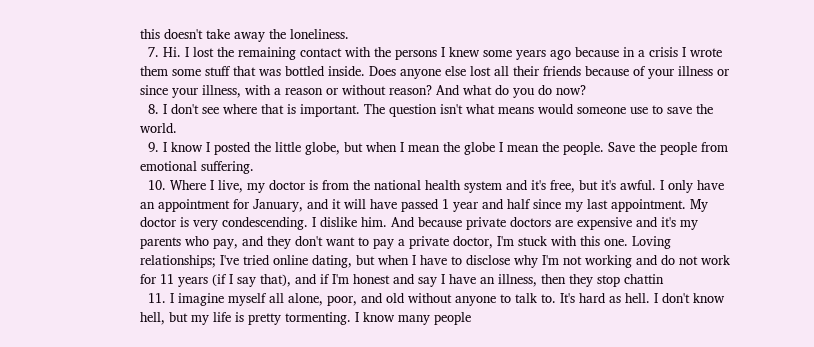this doesn't take away the loneliness.
  7. Hi. I lost the remaining contact with the persons I knew some years ago because in a crisis I wrote them some stuff that was bottled inside. Does anyone else lost all their friends because of your illness or since your illness, with a reason or without reason? And what do you do now?
  8. I don't see where that is important. The question isn't what means would someone use to save the world.
  9. I know I posted the little globe, but when I mean the globe I mean the people. Save the people from emotional suffering.
  10. Where I live, my doctor is from the national health system and it's free, but it's awful. I only have an appointment for January, and it will have passed 1 year and half since my last appointment. My doctor is very condescending. I dislike him. And because private doctors are expensive and it's my parents who pay, and they don't want to pay a private doctor, I'm stuck with this one. Loving relationships; I've tried online dating, but when I have to disclose why I'm not working and do not work for 11 years (if I say that), and if I'm honest and say I have an illness, then they stop chattin
  11. I imagine myself all alone, poor, and old without anyone to talk to. It's hard as hell. I don't know hell, but my life is pretty tormenting. I know many people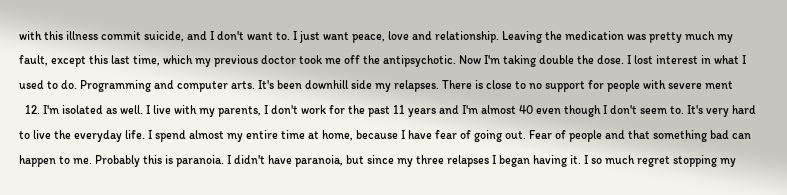with this illness commit suicide, and I don't want to. I just want peace, love and relationship. Leaving the medication was pretty much my fault, except this last time, which my previous doctor took me off the antipsychotic. Now I'm taking double the dose. I lost interest in what I used to do. Programming and computer arts. It's been downhill side my relapses. There is close to no support for people with severe ment
  12. I'm isolated as well. I live with my parents, I don't work for the past 11 years and I'm almost 40 even though I don't seem to. It's very hard to live the everyday life. I spend almost my entire time at home, because I have fear of going out. Fear of people and that something bad can happen to me. Probably this is paranoia. I didn't have paranoia, but since my three relapses I began having it. I so much regret stopping my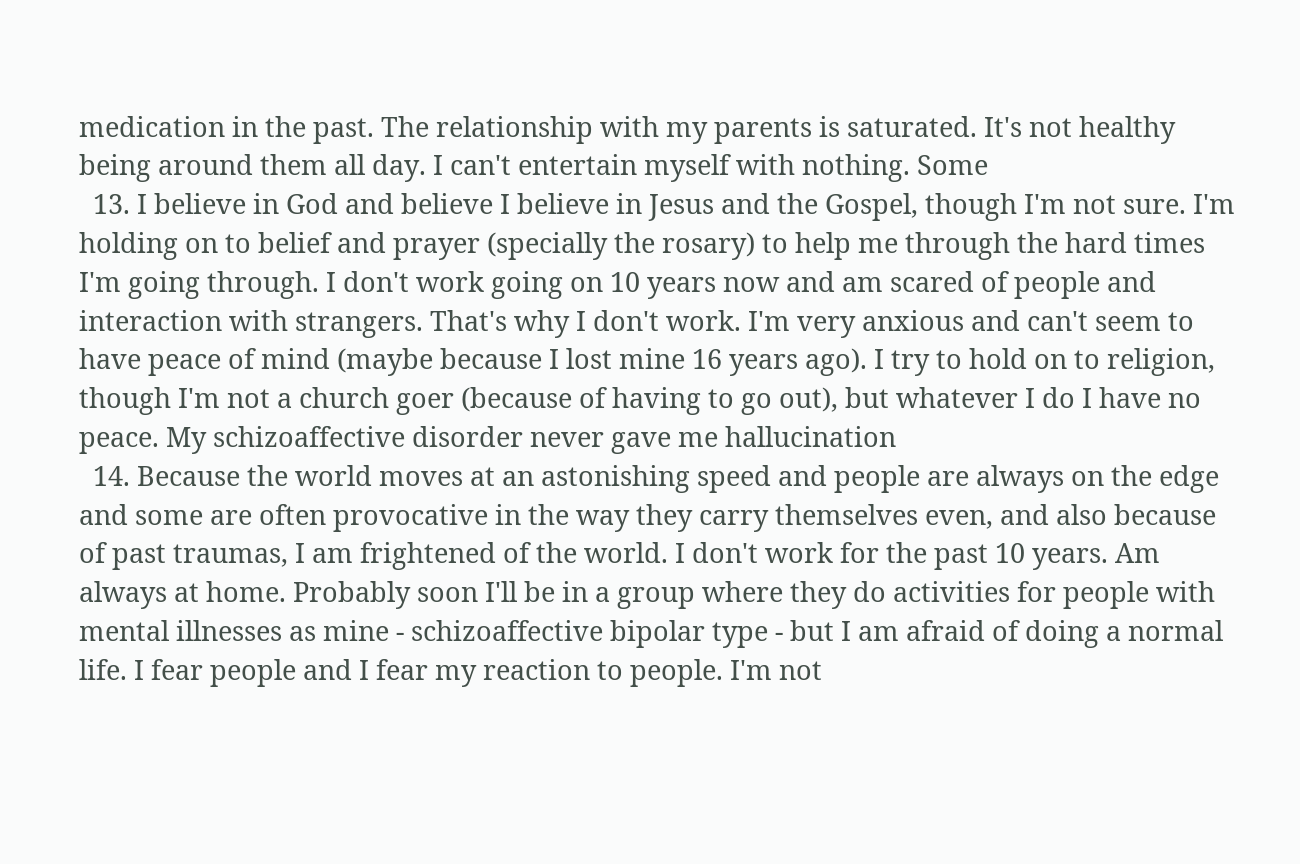medication in the past. The relationship with my parents is saturated. It's not healthy being around them all day. I can't entertain myself with nothing. Some
  13. I believe in God and believe I believe in Jesus and the Gospel, though I'm not sure. I'm holding on to belief and prayer (specially the rosary) to help me through the hard times I'm going through. I don't work going on 10 years now and am scared of people and interaction with strangers. That's why I don't work. I'm very anxious and can't seem to have peace of mind (maybe because I lost mine 16 years ago). I try to hold on to religion, though I'm not a church goer (because of having to go out), but whatever I do I have no peace. My schizoaffective disorder never gave me hallucination
  14. Because the world moves at an astonishing speed and people are always on the edge and some are often provocative in the way they carry themselves even, and also because of past traumas, I am frightened of the world. I don't work for the past 10 years. Am always at home. Probably soon I'll be in a group where they do activities for people with mental illnesses as mine - schizoaffective bipolar type - but I am afraid of doing a normal life. I fear people and I fear my reaction to people. I'm not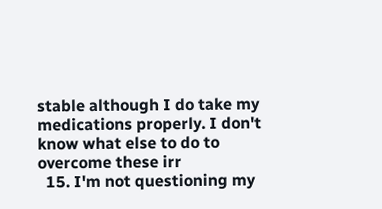stable although I do take my medications properly. I don't know what else to do to overcome these irr
  15. I'm not questioning my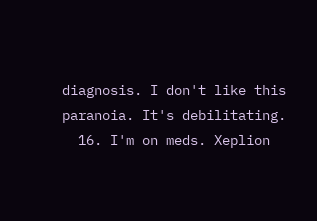diagnosis. I don't like this paranoia. It's debilitating.
  16. I'm on meds. Xeplion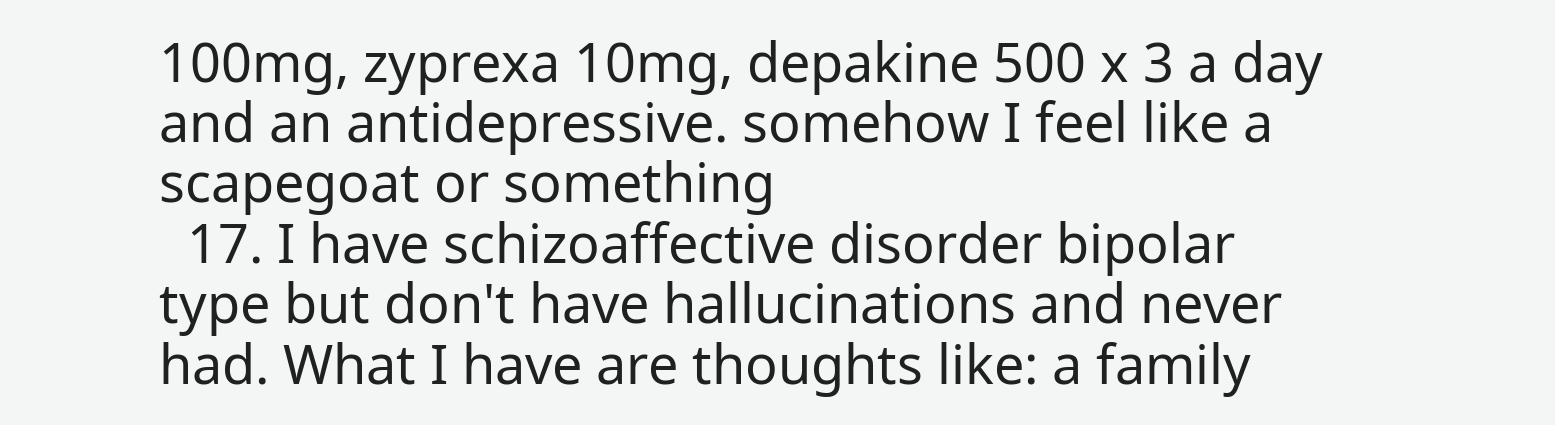100mg, zyprexa 10mg, depakine 500 x 3 a day and an antidepressive. somehow I feel like a scapegoat or something
  17. I have schizoaffective disorder bipolar type but don't have hallucinations and never had. What I have are thoughts like: a family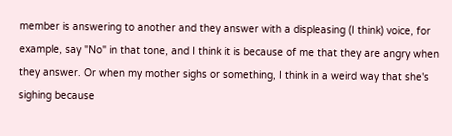member is answering to another and they answer with a displeasing (I think) voice, for example, say "No" in that tone, and I think it is because of me that they are angry when they answer. Or when my mother sighs or something, I think in a weird way that she's sighing because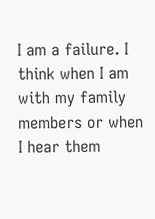I am a failure. I think when I am with my family members or when I hear them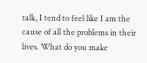talk, I tend to feel like I am the cause of all the problems in their lives. What do you make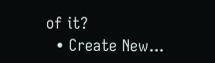of it?
  • Create New...